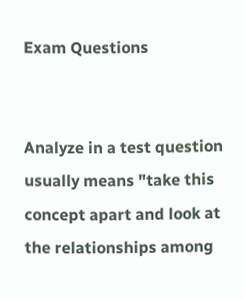Exam Questions


Analyze in a test question usually means "take this concept apart and look at the relationships among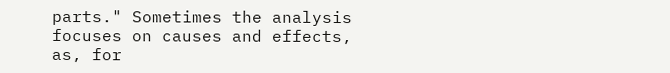parts." Sometimes the analysis focuses on causes and effects, as, for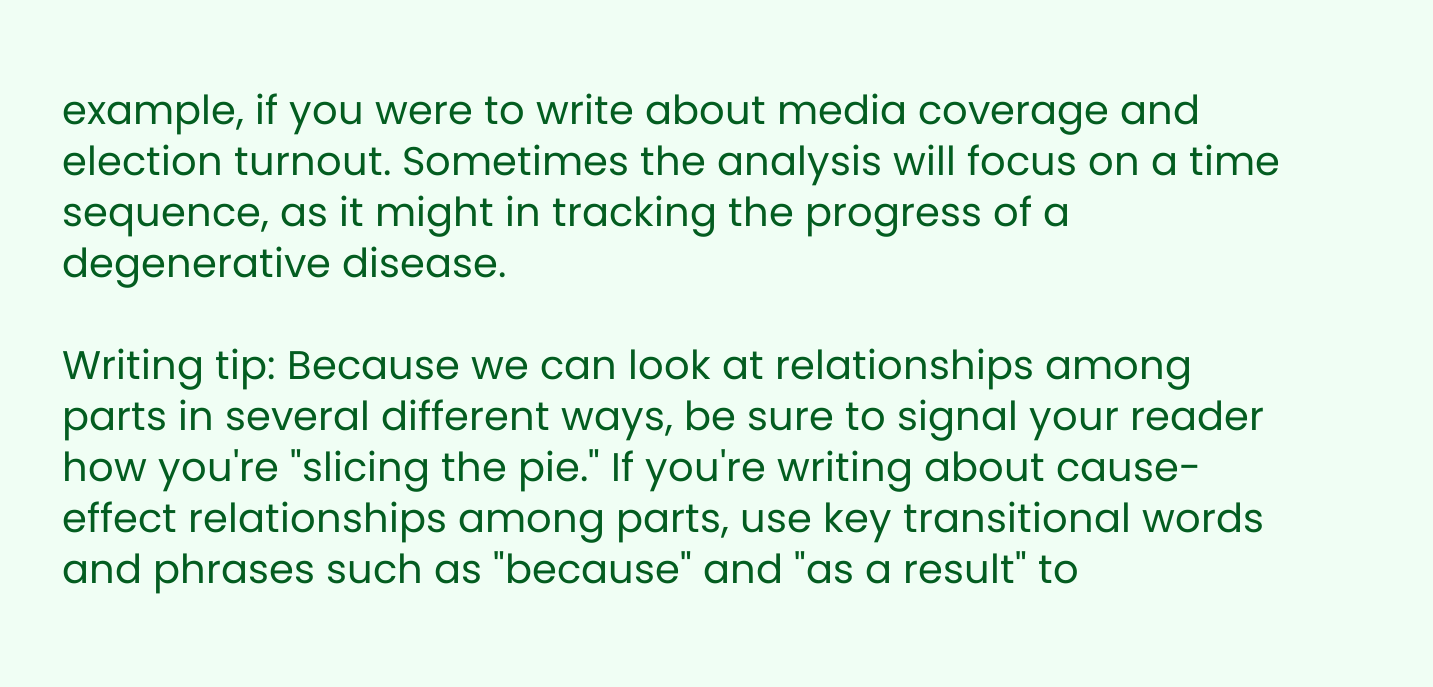example, if you were to write about media coverage and election turnout. Sometimes the analysis will focus on a time sequence, as it might in tracking the progress of a degenerative disease.

Writing tip: Because we can look at relationships among parts in several different ways, be sure to signal your reader how you're "slicing the pie." If you're writing about cause-effect relationships among parts, use key transitional words and phrases such as "because" and "as a result" to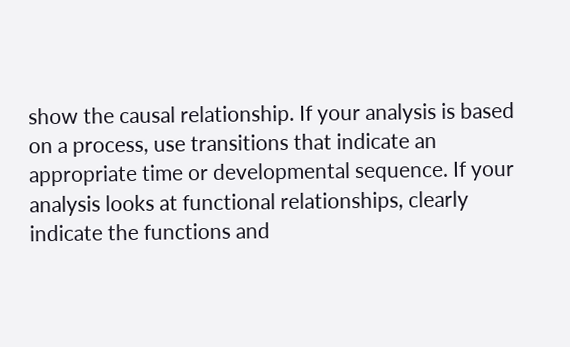show the causal relationship. If your analysis is based on a process, use transitions that indicate an appropriate time or developmental sequence. If your analysis looks at functional relationships, clearly indicate the functions and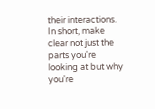their interactions. In short, make clear not just the parts you're looking at but why you're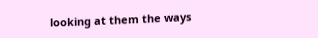looking at them the ways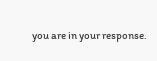you are in your response.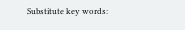Substitute key words: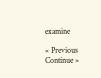examine

« Previous
Continue »